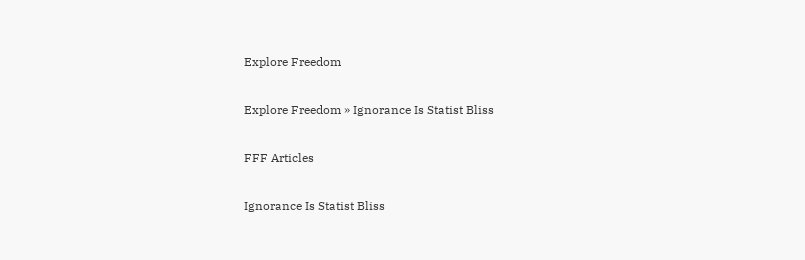Explore Freedom

Explore Freedom » Ignorance Is Statist Bliss

FFF Articles

Ignorance Is Statist Bliss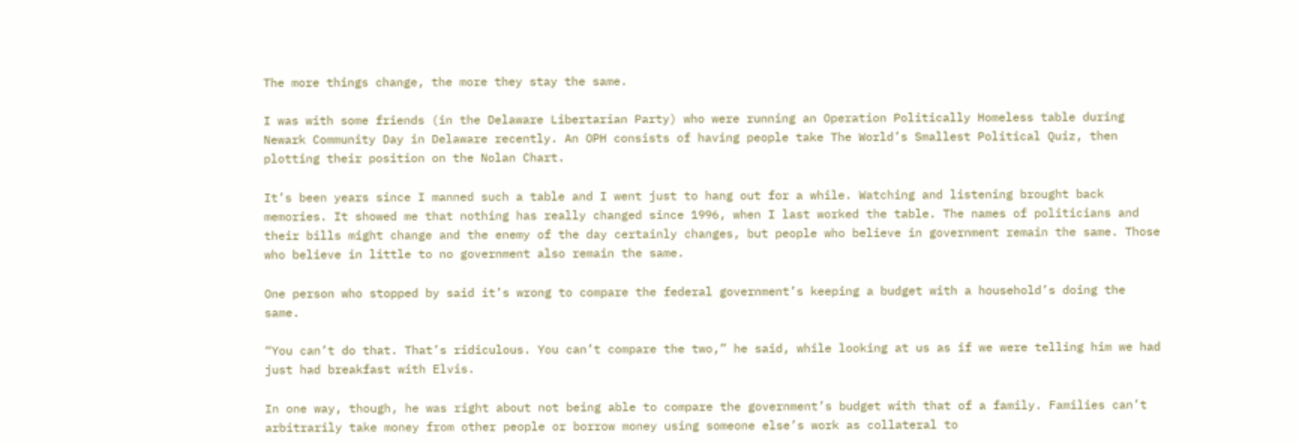The more things change, the more they stay the same.

I was with some friends (in the Delaware Libertarian Party) who were running an Operation Politically Homeless table during Newark Community Day in Delaware recently. An OPH consists of having people take The World’s Smallest Political Quiz, then plotting their position on the Nolan Chart.

It’s been years since I manned such a table and I went just to hang out for a while. Watching and listening brought back memories. It showed me that nothing has really changed since 1996, when I last worked the table. The names of politicians and their bills might change and the enemy of the day certainly changes, but people who believe in government remain the same. Those who believe in little to no government also remain the same.

One person who stopped by said it’s wrong to compare the federal government’s keeping a budget with a household’s doing the same.

“You can’t do that. That’s ridiculous. You can’t compare the two,” he said, while looking at us as if we were telling him we had just had breakfast with Elvis.

In one way, though, he was right about not being able to compare the government’s budget with that of a family. Families can’t arbitrarily take money from other people or borrow money using someone else’s work as collateral to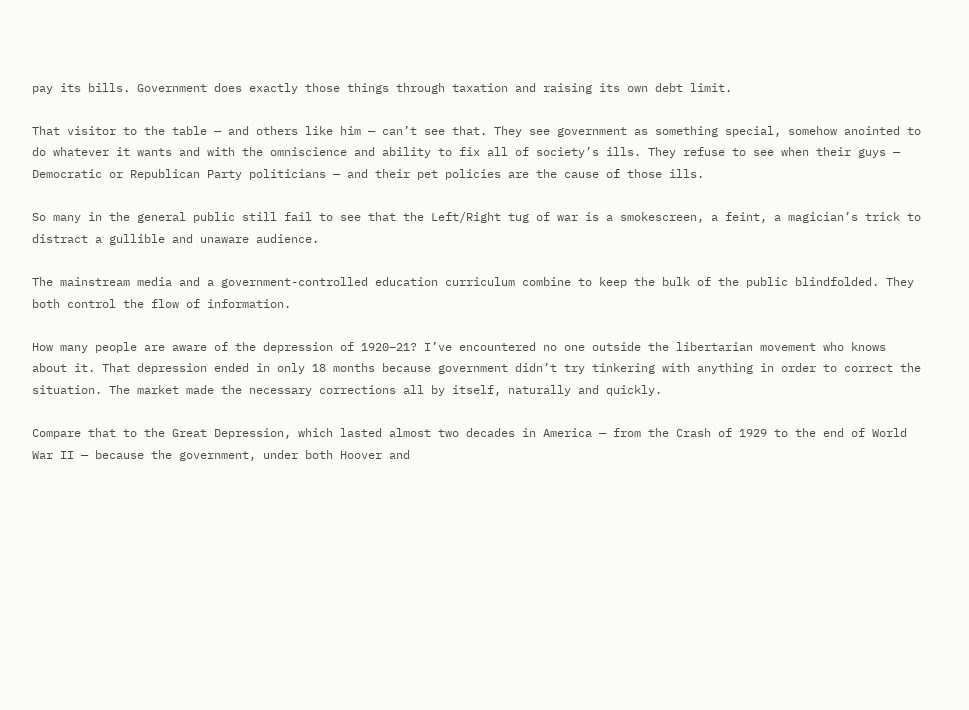pay its bills. Government does exactly those things through taxation and raising its own debt limit.

That visitor to the table — and others like him — can’t see that. They see government as something special, somehow anointed to do whatever it wants and with the omniscience and ability to fix all of society’s ills. They refuse to see when their guys — Democratic or Republican Party politicians — and their pet policies are the cause of those ills.

So many in the general public still fail to see that the Left/Right tug of war is a smokescreen, a feint, a magician’s trick to distract a gullible and unaware audience.

The mainstream media and a government-controlled education curriculum combine to keep the bulk of the public blindfolded. They both control the flow of information.

How many people are aware of the depression of 1920–21? I’ve encountered no one outside the libertarian movement who knows about it. That depression ended in only 18 months because government didn’t try tinkering with anything in order to correct the situation. The market made the necessary corrections all by itself, naturally and quickly.

Compare that to the Great Depression, which lasted almost two decades in America — from the Crash of 1929 to the end of World War II — because the government, under both Hoover and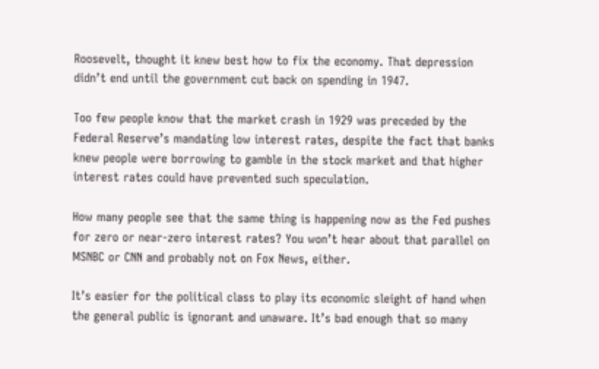Roosevelt, thought it knew best how to fix the economy. That depression didn’t end until the government cut back on spending in 1947.

Too few people know that the market crash in 1929 was preceded by the Federal Reserve’s mandating low interest rates, despite the fact that banks knew people were borrowing to gamble in the stock market and that higher interest rates could have prevented such speculation.

How many people see that the same thing is happening now as the Fed pushes for zero or near-zero interest rates? You won’t hear about that parallel on MSNBC or CNN and probably not on Fox News, either.

It’s easier for the political class to play its economic sleight of hand when the general public is ignorant and unaware. It’s bad enough that so many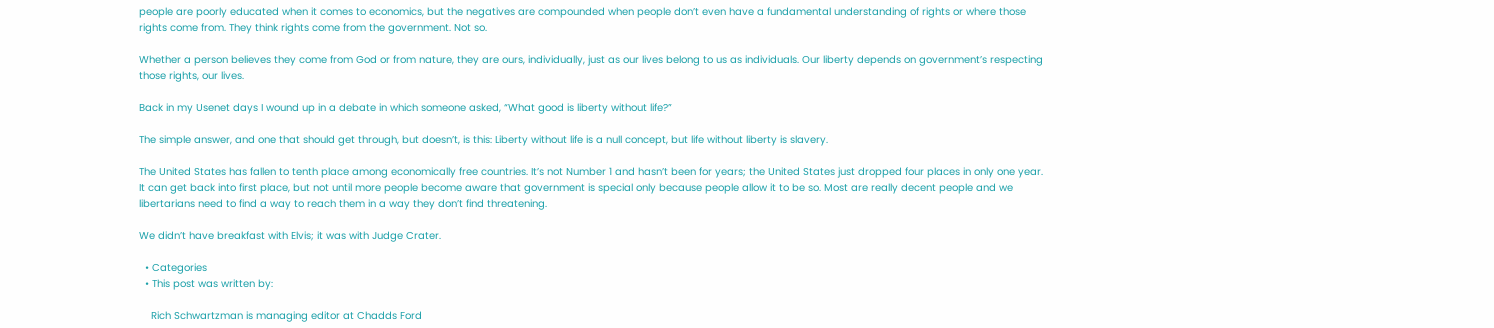people are poorly educated when it comes to economics, but the negatives are compounded when people don’t even have a fundamental understanding of rights or where those rights come from. They think rights come from the government. Not so.

Whether a person believes they come from God or from nature, they are ours, individually, just as our lives belong to us as individuals. Our liberty depends on government’s respecting those rights, our lives.

Back in my Usenet days I wound up in a debate in which someone asked, “What good is liberty without life?”

The simple answer, and one that should get through, but doesn’t, is this: Liberty without life is a null concept, but life without liberty is slavery.

The United States has fallen to tenth place among economically free countries. It’s not Number 1 and hasn’t been for years; the United States just dropped four places in only one year. It can get back into first place, but not until more people become aware that government is special only because people allow it to be so. Most are really decent people and we libertarians need to find a way to reach them in a way they don’t find threatening.

We didn’t have breakfast with Elvis; it was with Judge Crater.

  • Categories
  • This post was written by:

    Rich Schwartzman is managing editor at Chadds Ford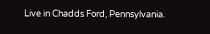Live in Chadds Ford, Pennsylvania.